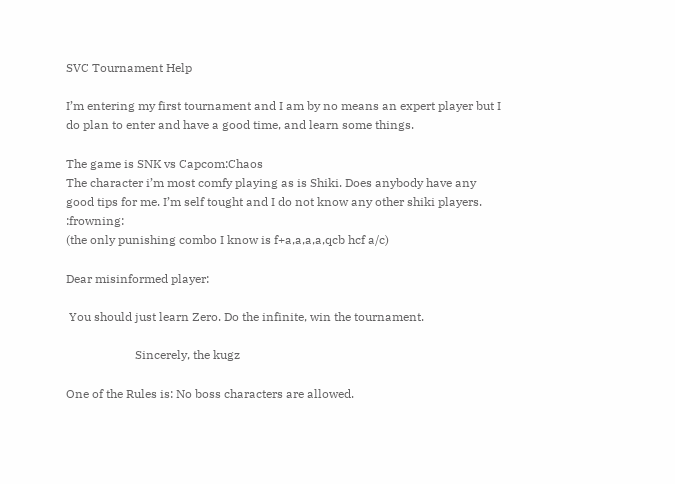SVC Tournament Help

I’m entering my first tournament and I am by no means an expert player but I do plan to enter and have a good time, and learn some things.

The game is SNK vs Capcom:Chaos
The character i’m most comfy playing as is Shiki. Does anybody have any good tips for me. I’m self tought and I do not know any other shiki players. :frowning:
(the only punishing combo I know is f+a,a,a,a,qcb hcf a/c)

Dear misinformed player:

 You should just learn Zero. Do the infinite, win the tournament.

                       Sincerely, the kugz

One of the Rules is: No boss characters are allowed.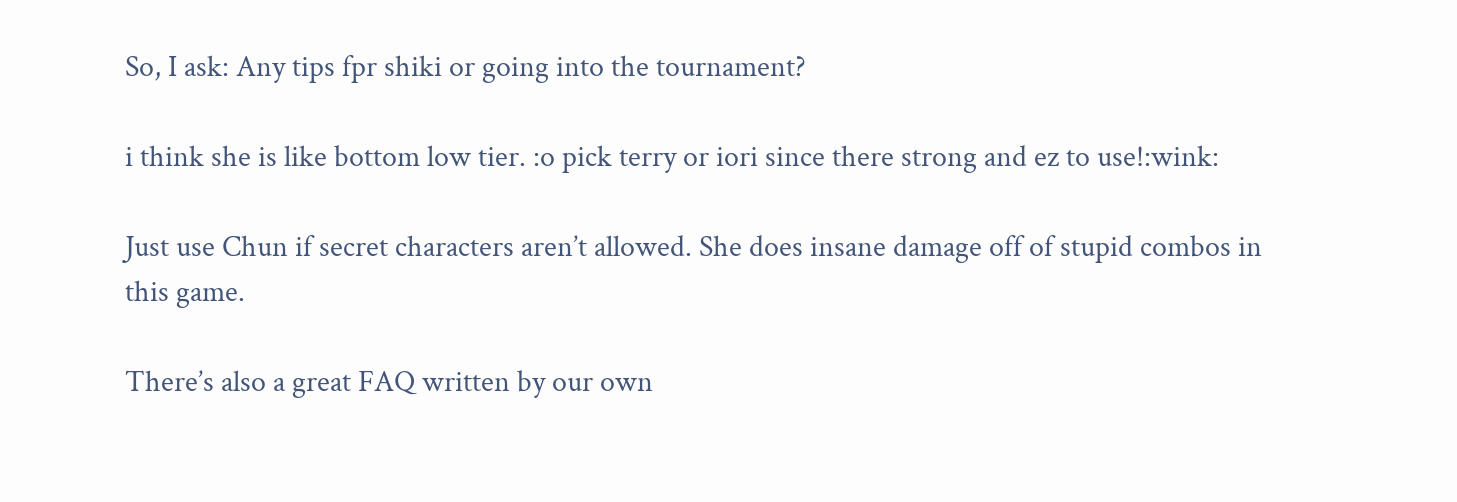So, I ask: Any tips fpr shiki or going into the tournament?

i think she is like bottom low tier. :o pick terry or iori since there strong and ez to use!:wink:

Just use Chun if secret characters aren’t allowed. She does insane damage off of stupid combos in this game.

There’s also a great FAQ written by our own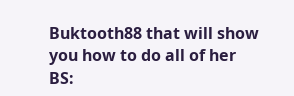Buktooth88 that will show you how to do all of her BS: